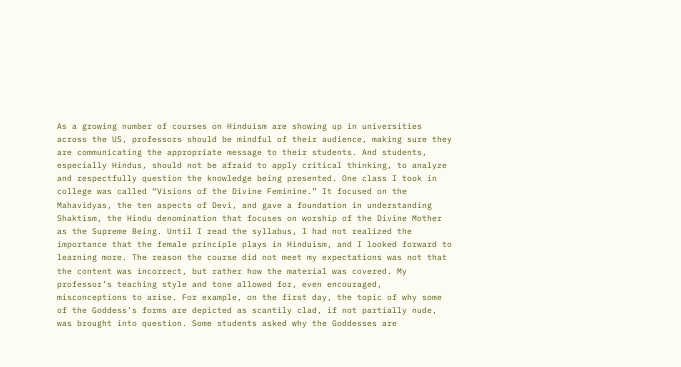As a growing number of courses on Hinduism are showing up in universities across the US, professors should be mindful of their audience, making sure they are communicating the appropriate message to their students. And students, especially Hindus, should not be afraid to apply critical thinking, to analyze and respectfully question the knowledge being presented. One class I took in college was called “Visions of the Divine Feminine.” It focused on the Mahavidyas, the ten aspects of Devi, and gave a foundation in understanding Shaktism, the Hindu denomination that focuses on worship of the Divine Mother as the Supreme Being. Until I read the syllabus, I had not realized the importance that the female principle plays in Hinduism, and I looked forward to learning more. The reason the course did not meet my expectations was not that the content was incorrect, but rather how the material was covered. My professor’s teaching style and tone allowed for, even encouraged, misconceptions to arise. For example, on the first day, the topic of why some of the Goddess’s forms are depicted as scantily clad, if not partially nude, was brought into question. Some students asked why the Goddesses are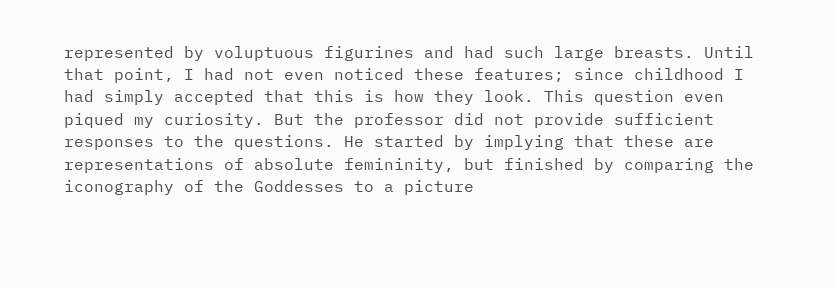represented by voluptuous figurines and had such large breasts. Until that point, I had not even noticed these features; since childhood I had simply accepted that this is how they look. This question even piqued my curiosity. But the professor did not provide sufficient responses to the questions. He started by implying that these are representations of absolute femininity, but finished by comparing the iconography of the Goddesses to a picture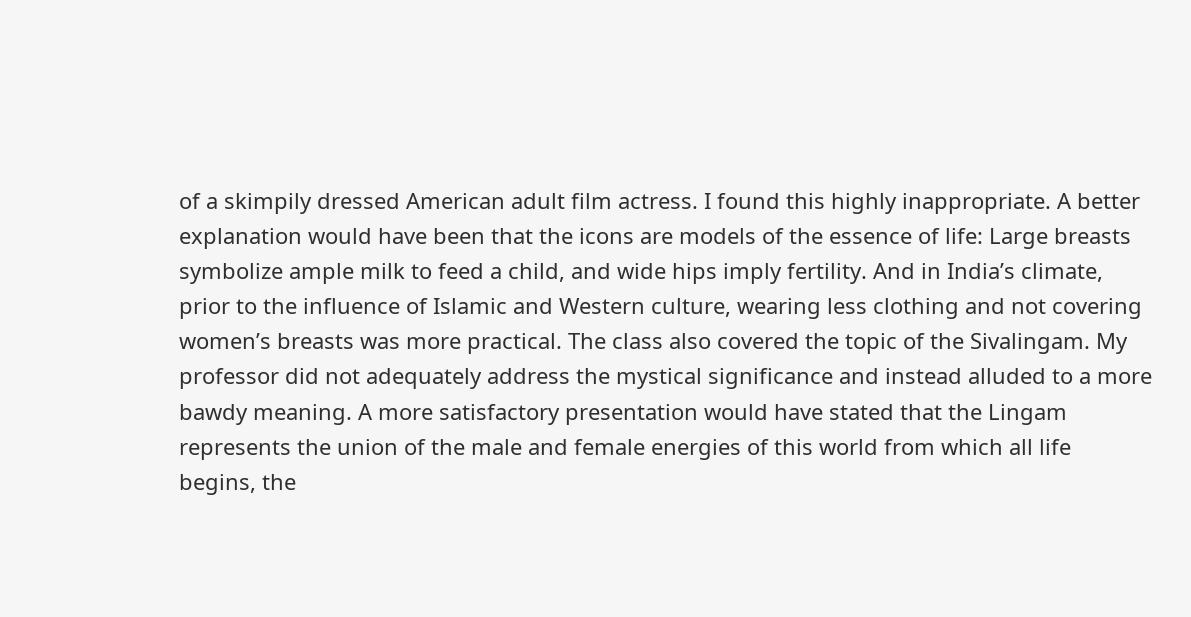of a skimpily dressed American adult film actress. I found this highly inappropriate. A better explanation would have been that the icons are models of the essence of life: Large breasts symbolize ample milk to feed a child, and wide hips imply fertility. And in India’s climate, prior to the influence of Islamic and Western culture, wearing less clothing and not covering women’s breasts was more practical. The class also covered the topic of the Sivalingam. My professor did not adequately address the mystical significance and instead alluded to a more bawdy meaning. A more satisfactory presentation would have stated that the Lingam represents the union of the male and female energies of this world from which all life begins, the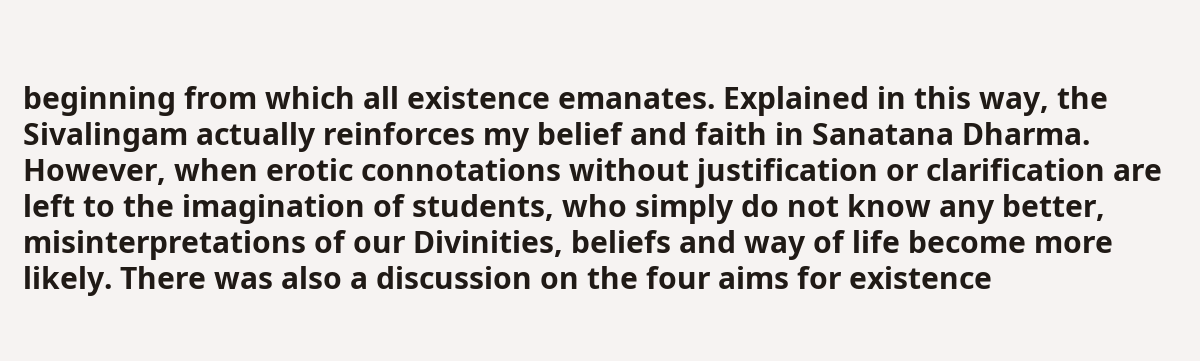beginning from which all existence emanates. Explained in this way, the Sivalingam actually reinforces my belief and faith in Sanatana Dharma. However, when erotic connotations without justification or clarification are left to the imagination of students, who simply do not know any better, misinterpretations of our Divinities, beliefs and way of life become more likely. There was also a discussion on the four aims for existence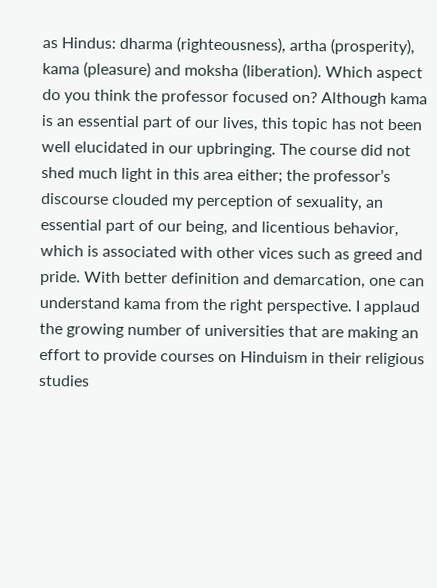as Hindus: dharma (righteousness), artha (prosperity), kama (pleasure) and moksha (liberation). Which aspect do you think the professor focused on? Although kama is an essential part of our lives, this topic has not been well elucidated in our upbringing. The course did not shed much light in this area either; the professor’s discourse clouded my perception of sexuality, an essential part of our being, and licentious behavior, which is associated with other vices such as greed and pride. With better definition and demarcation, one can understand kama from the right perspective. I applaud the growing number of universities that are making an effort to provide courses on Hinduism in their religious studies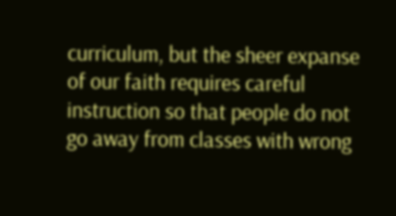curriculum, but the sheer expanse of our faith requires careful instruction so that people do not go away from classes with wrong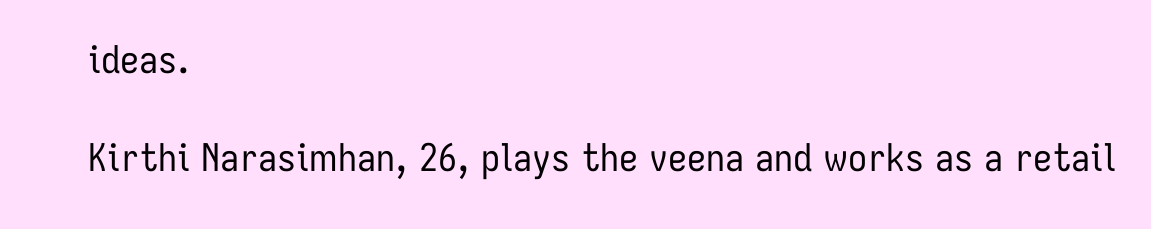ideas.

Kirthi Narasimhan, 26, plays the veena and works as a retail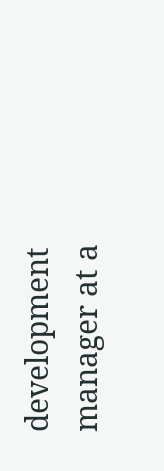development manager at a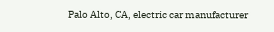Palo Alto, CA, electric car manufacturer